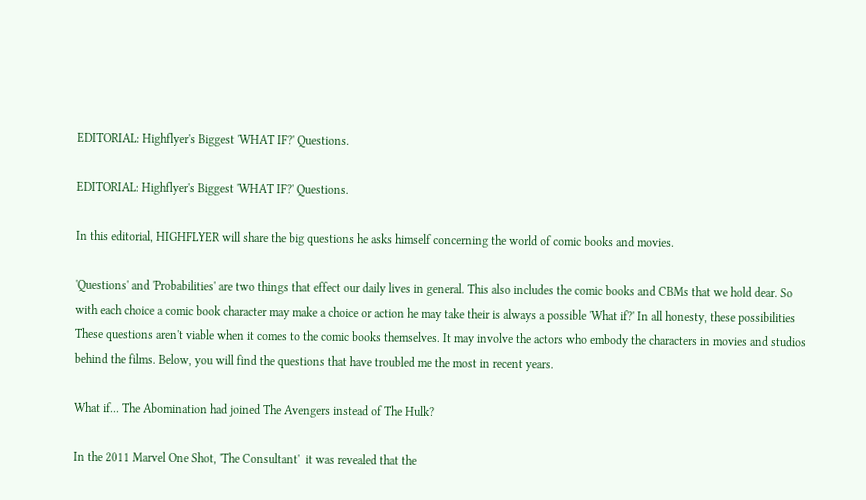EDITORIAL: Highflyer's Biggest 'WHAT IF?' Questions.

EDITORIAL: Highflyer's Biggest 'WHAT IF?' Questions.

In this editorial, HIGHFLYER will share the big questions he asks himself concerning the world of comic books and movies.

'Questions' and 'Probabilities' are two things that effect our daily lives in general. This also includes the comic books and CBMs that we hold dear. So with each choice a comic book character may make a choice or action he may take their is always a possible 'What if?' In all honesty, these possibilities  These questions aren't viable when it comes to the comic books themselves. It may involve the actors who embody the characters in movies and studios behind the films. Below, you will find the questions that have troubled me the most in recent years.

What if... The Abomination had joined The Avengers instead of The Hulk?

In the 2011 Marvel One Shot, 'The Consultant'  it was revealed that the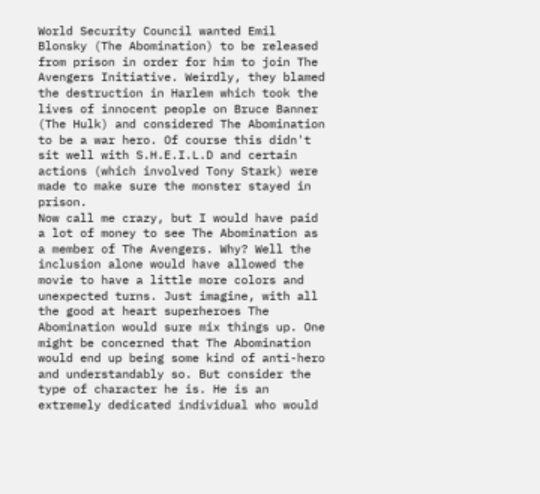World Security Council wanted Emil Blonsky (The Abomination) to be released from prison in order for him to join The Avengers Initiative. Weirdly, they blamed the destruction in Harlem which took the lives of innocent people on Bruce Banner (The Hulk) and considered The Abomination to be a war hero. Of course this didn't sit well with S.H.E.I.L.D and certain actions (which involved Tony Stark) were made to make sure the monster stayed in prison.
Now call me crazy, but I would have paid a lot of money to see The Abomination as a member of The Avengers. Why? Well the inclusion alone would have allowed the movie to have a little more colors and unexpected turns. Just imagine, with all the good at heart superheroes The Abomination would sure mix things up. One might be concerned that The Abomination would end up being some kind of anti-hero and understandably so. But consider the type of character he is. He is an extremely dedicated individual who would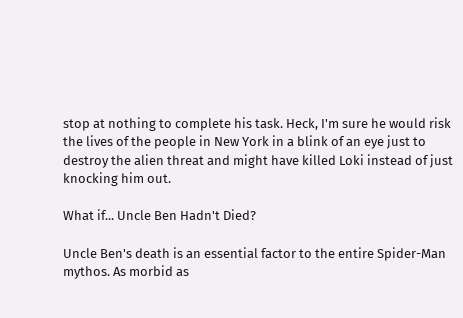stop at nothing to complete his task. Heck, I'm sure he would risk the lives of the people in New York in a blink of an eye just to destroy the alien threat and might have killed Loki instead of just knocking him out.

What if... Uncle Ben Hadn't Died?

Uncle Ben's death is an essential factor to the entire Spider-Man mythos. As morbid as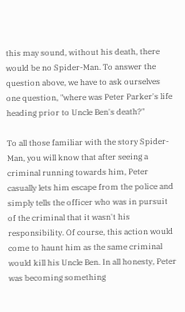this may sound, without his death, there would be no Spider-Man. To answer the question above, we have to ask ourselves one question, "where was Peter Parker's life heading prior to Uncle Ben's death?"

To all those familiar with the story Spider-Man, you will know that after seeing a criminal running towards him, Peter casually lets him escape from the police and simply tells the officer who was in pursuit of the criminal that it wasn't his responsibility. Of course, this action would come to haunt him as the same criminal would kill his Uncle Ben. In all honesty, Peter was becoming something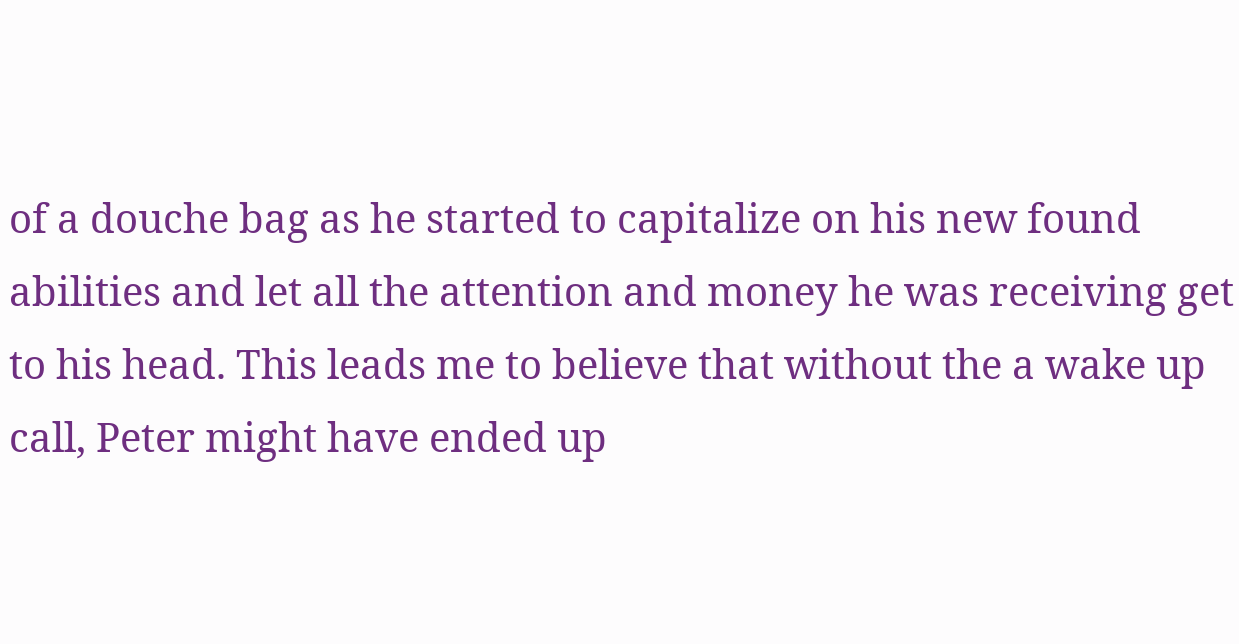of a douche bag as he started to capitalize on his new found abilities and let all the attention and money he was receiving get to his head. This leads me to believe that without the a wake up call, Peter might have ended up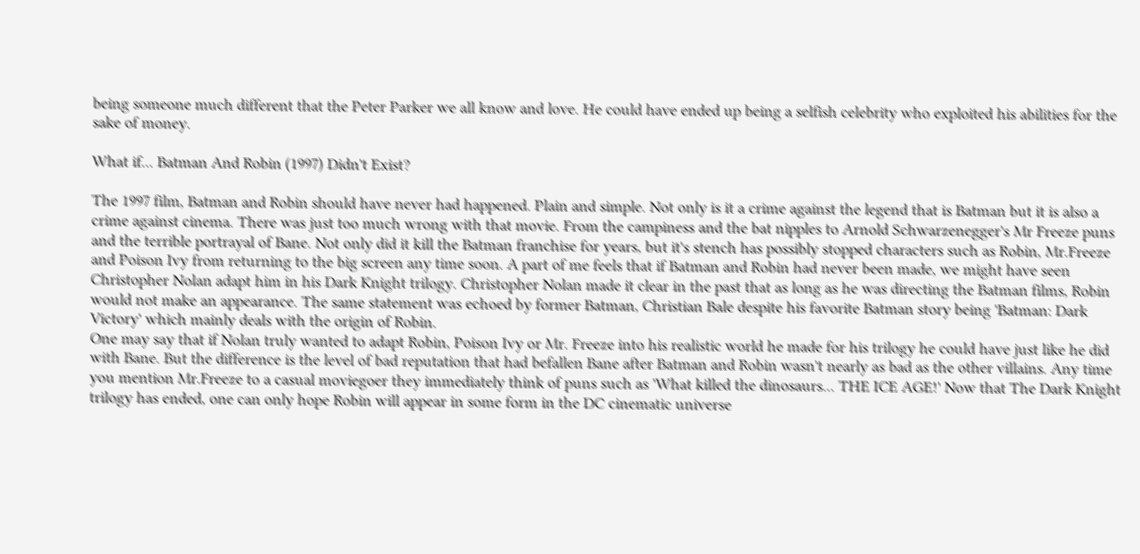being someone much different that the Peter Parker we all know and love. He could have ended up being a selfish celebrity who exploited his abilities for the sake of money.

What if... Batman And Robin (1997) Didn't Exist?

The 1997 film, Batman and Robin should have never had happened. Plain and simple. Not only is it a crime against the legend that is Batman but it is also a crime against cinema. There was just too much wrong with that movie. From the campiness and the bat nipples to Arnold Schwarzenegger's Mr Freeze puns and the terrible portrayal of Bane. Not only did it kill the Batman franchise for years, but it's stench has possibly stopped characters such as Robin, Mr.Freeze and Poison Ivy from returning to the big screen any time soon. A part of me feels that if Batman and Robin had never been made, we might have seen Christopher Nolan adapt him in his Dark Knight trilogy. Christopher Nolan made it clear in the past that as long as he was directing the Batman films, Robin would not make an appearance. The same statement was echoed by former Batman, Christian Bale despite his favorite Batman story being 'Batman: Dark Victory' which mainly deals with the origin of Robin.
One may say that if Nolan truly wanted to adapt Robin, Poison Ivy or Mr. Freeze into his realistic world he made for his trilogy he could have just like he did with Bane. But the difference is the level of bad reputation that had befallen Bane after Batman and Robin wasn't nearly as bad as the other villains. Any time you mention Mr.Freeze to a casual moviegoer they immediately think of puns such as 'What killed the dinosaurs... THE ICE AGE!' Now that The Dark Knight trilogy has ended, one can only hope Robin will appear in some form in the DC cinematic universe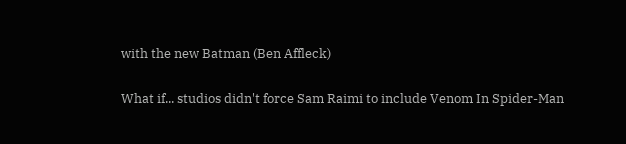with the new Batman (Ben Affleck)

What if... studios didn't force Sam Raimi to include Venom In Spider-Man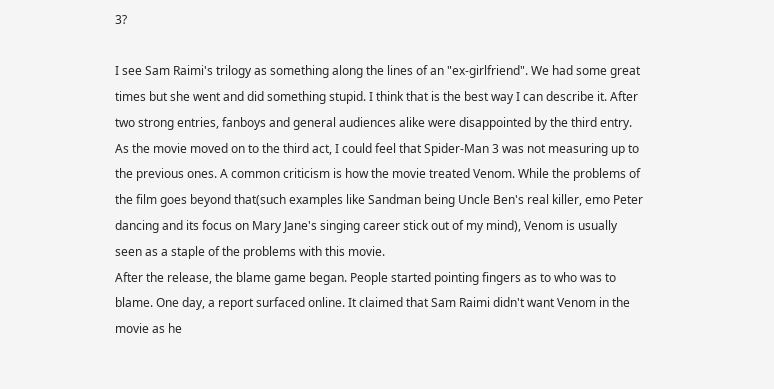3?

I see Sam Raimi's trilogy as something along the lines of an "ex-girlfriend". We had some great times but she went and did something stupid. I think that is the best way I can describe it. After two strong entries, fanboys and general audiences alike were disappointed by the third entry. As the movie moved on to the third act, I could feel that Spider-Man 3 was not measuring up to the previous ones. A common criticism is how the movie treated Venom. While the problems of the film goes beyond that(such examples like Sandman being Uncle Ben's real killer, emo Peter dancing and its focus on Mary Jane's singing career stick out of my mind), Venom is usually seen as a staple of the problems with this movie.
After the release, the blame game began. People started pointing fingers as to who was to blame. One day, a report surfaced online. It claimed that Sam Raimi didn't want Venom in the movie as he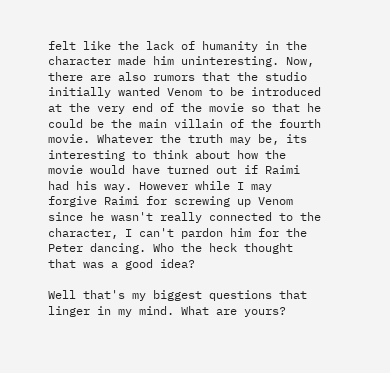felt like the lack of humanity in the character made him uninteresting. Now, there are also rumors that the studio initially wanted Venom to be introduced at the very end of the movie so that he could be the main villain of the fourth movie. Whatever the truth may be, its interesting to think about how the movie would have turned out if Raimi had his way. However while I may forgive Raimi for screwing up Venom since he wasn't really connected to the character, I can't pardon him for the Peter dancing. Who the heck thought that was a good idea?

Well that's my biggest questions that linger in my mind. What are yours?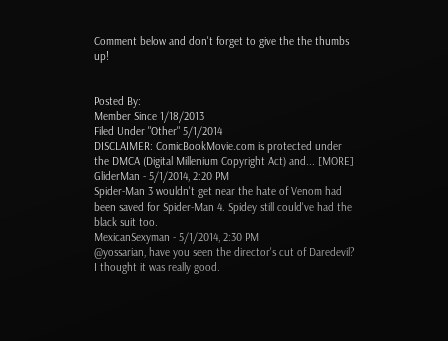Comment below and don't forget to give the the thumbs up!


Posted By:
Member Since 1/18/2013
Filed Under "Other" 5/1/2014
DISCLAIMER: ComicBookMovie.com is protected under the DMCA (Digital Millenium Copyright Act) and... [MORE]
GliderMan - 5/1/2014, 2:20 PM
Spider-Man 3 wouldn't get near the hate of Venom had been saved for Spider-Man 4. Spidey still could've had the black suit too.
MexicanSexyman - 5/1/2014, 2:30 PM
@yossarian, have you seen the director's cut of Daredevil? I thought it was really good.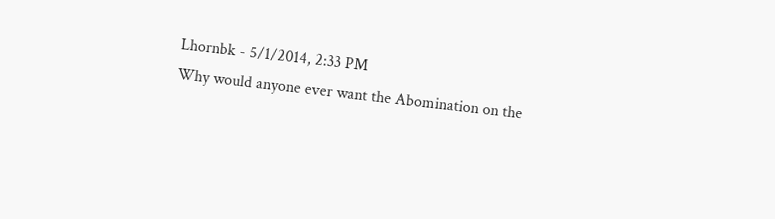Lhornbk - 5/1/2014, 2:33 PM
Why would anyone ever want the Abomination on the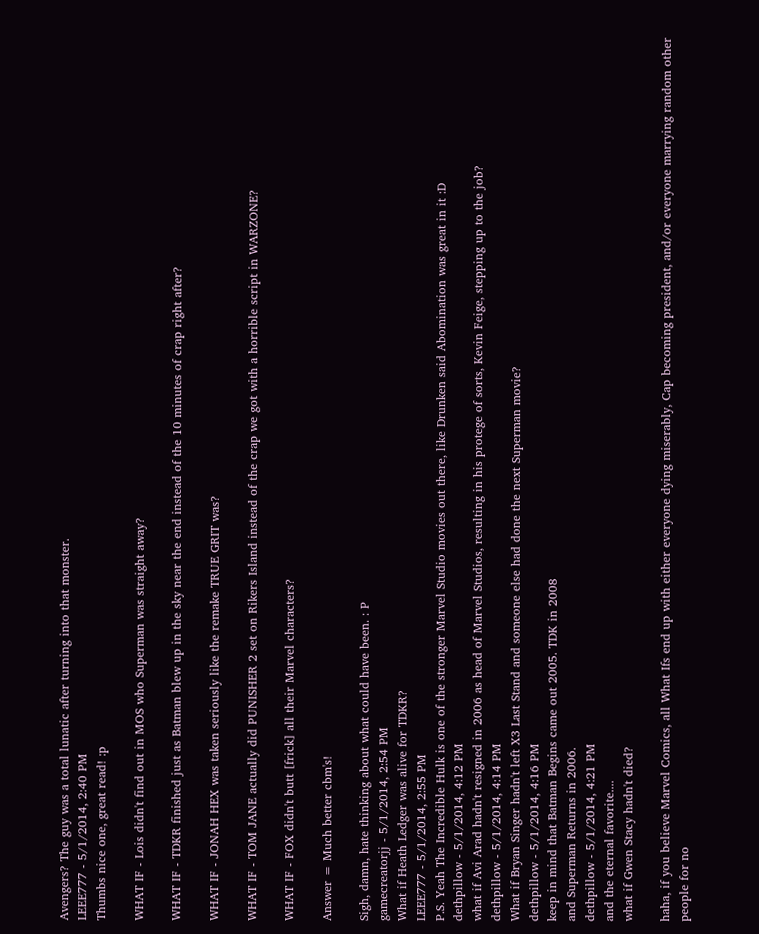Avengers? The guy was a total lunatic after turning into that monster.
LEEE777 - 5/1/2014, 2:40 PM
Thumbs nice one, great read! :p

WHAT IF - Lois didn't find out in MOS who Superman was straight away?

WHAT IF - TDKR finished just as Batman blew up in the sky near the end instead of the 10 minutes of crap right after?

WHAT IF - JONAH HEX was taken seriously like the remake TRUE GRIT was?

WHAT IF - TOM JANE actually did PUNISHER 2 set on Rikers Island instead of the crap we got with a horrible script in WARZONE?

WHAT IF - FOX didn't butt [frick] all their Marvel characters?

Answer = Much better cbm's!

Sigh, damn, hate thinking about what could have been. : P
gamecreatorjj - 5/1/2014, 2:54 PM
What if Heath Ledger was alive for TDKR?
LEEE777 - 5/1/2014, 2:55 PM
P.S. Yeah The Incredible Hulk is one of the stronger Marvel Studio movies out there, like Drunken said Abomination was great in it :D
dethpillow - 5/1/2014, 4:12 PM
what if Avi Arad hadn't resigned in 2006 as head of Marvel Studios, resulting in his protege of sorts, Kevin Feige, stepping up to the job?
dethpillow - 5/1/2014, 4:14 PM
What if Bryan Singer hadn't left X3 Last Stand and someone else had done the next Superman movie?
dethpillow - 5/1/2014, 4:16 PM
keep in mind that Batman Begins came out 2005. TDK in 2008
and Superman Returns in 2006.
dethpillow - 5/1/2014, 4:21 PM
and the eternal favorite....
what if Gwen Stacy hadn't died?

haha, if you believe Marvel Comics, all What Ifs end up with either everyone dying miserably, Cap becoming president, and/or everyone marrying random other people for no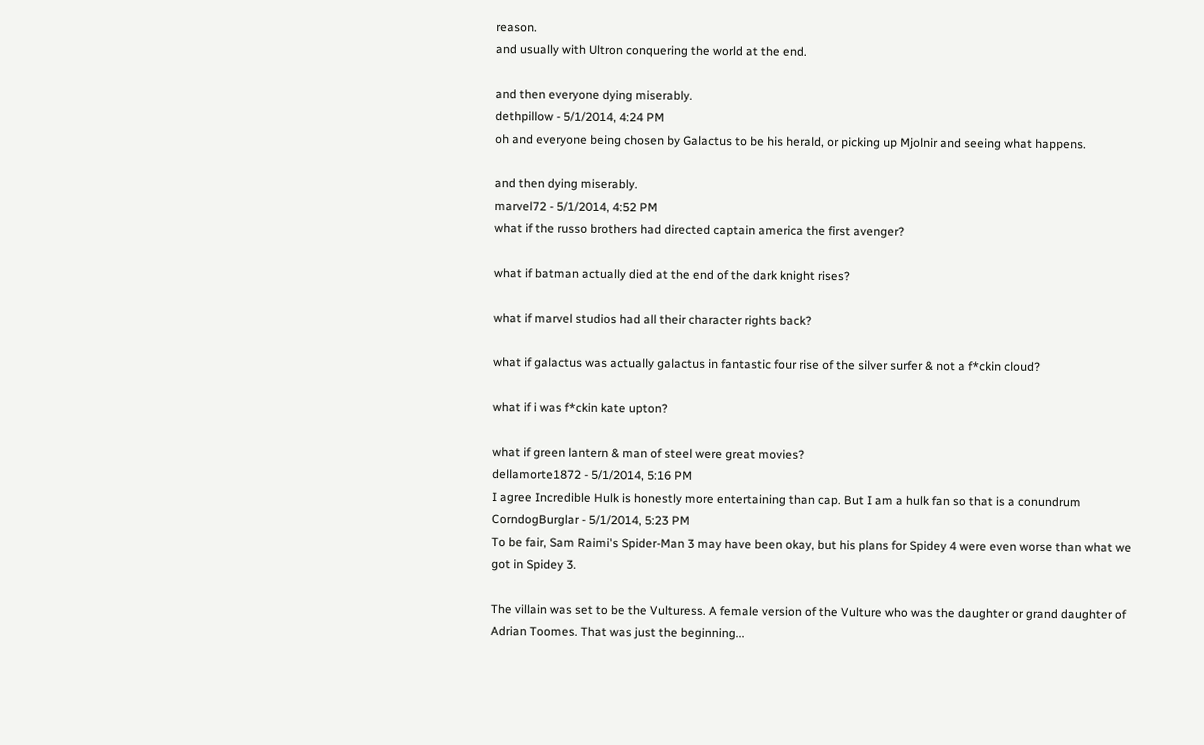reason.
and usually with Ultron conquering the world at the end.

and then everyone dying miserably.
dethpillow - 5/1/2014, 4:24 PM
oh and everyone being chosen by Galactus to be his herald, or picking up Mjolnir and seeing what happens.

and then dying miserably.
marvel72 - 5/1/2014, 4:52 PM
what if the russo brothers had directed captain america the first avenger?

what if batman actually died at the end of the dark knight rises?

what if marvel studios had all their character rights back?

what if galactus was actually galactus in fantastic four rise of the silver surfer & not a f*ckin cloud?

what if i was f*ckin kate upton?

what if green lantern & man of steel were great movies?
dellamorte1872 - 5/1/2014, 5:16 PM
I agree Incredible Hulk is honestly more entertaining than cap. But I am a hulk fan so that is a conundrum
CorndogBurglar - 5/1/2014, 5:23 PM
To be fair, Sam Raimi's Spider-Man 3 may have been okay, but his plans for Spidey 4 were even worse than what we got in Spidey 3.

The villain was set to be the Vulturess. A female version of the Vulture who was the daughter or grand daughter of Adrian Toomes. That was just the beginning...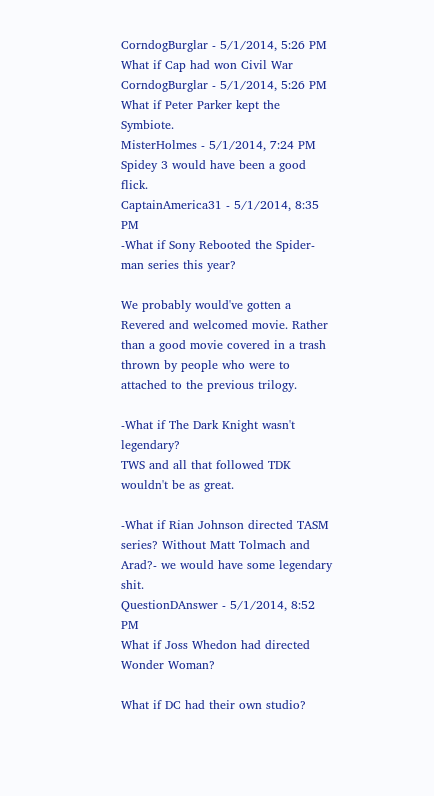CorndogBurglar - 5/1/2014, 5:26 PM
What if Cap had won Civil War
CorndogBurglar - 5/1/2014, 5:26 PM
What if Peter Parker kept the Symbiote.
MisterHolmes - 5/1/2014, 7:24 PM
Spidey 3 would have been a good flick.
CaptainAmerica31 - 5/1/2014, 8:35 PM
-What if Sony Rebooted the Spider-man series this year?

We probably would've gotten a Revered and welcomed movie. Rather than a good movie covered in a trash thrown by people who were to attached to the previous trilogy.

-What if The Dark Knight wasn't legendary?
TWS and all that followed TDK wouldn't be as great.

-What if Rian Johnson directed TASM series? Without Matt Tolmach and Arad?- we would have some legendary shit.
QuestionDAnswer - 5/1/2014, 8:52 PM
What if Joss Whedon had directed Wonder Woman?

What if DC had their own studio?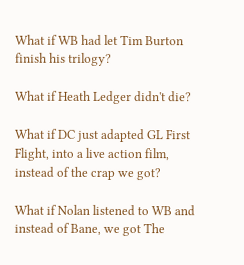What if WB had let Tim Burton finish his trilogy?

What if Heath Ledger didn't die?

What if DC just adapted GL First Flight, into a live action film, instead of the crap we got?

What if Nolan listened to WB and instead of Bane, we got The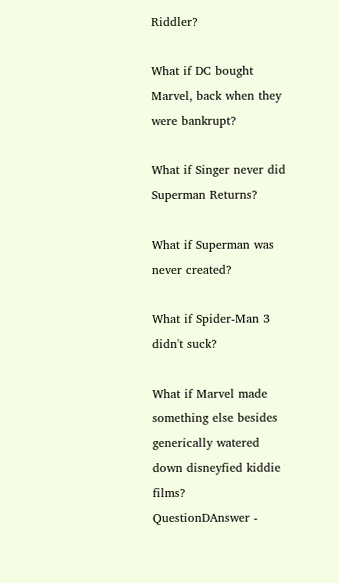Riddler?

What if DC bought Marvel, back when they were bankrupt?

What if Singer never did Superman Returns?

What if Superman was never created?

What if Spider-Man 3 didn't suck?

What if Marvel made something else besides generically watered down disneyfied kiddie films?
QuestionDAnswer -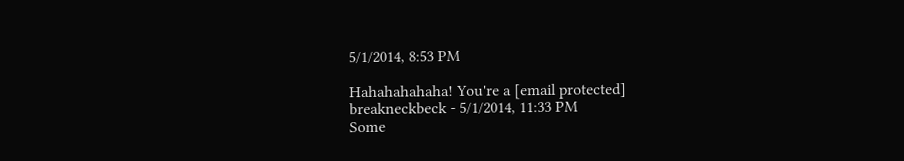5/1/2014, 8:53 PM

Hahahahahaha! You're a [email protected]
breakneckbeck - 5/1/2014, 11:33 PM
Some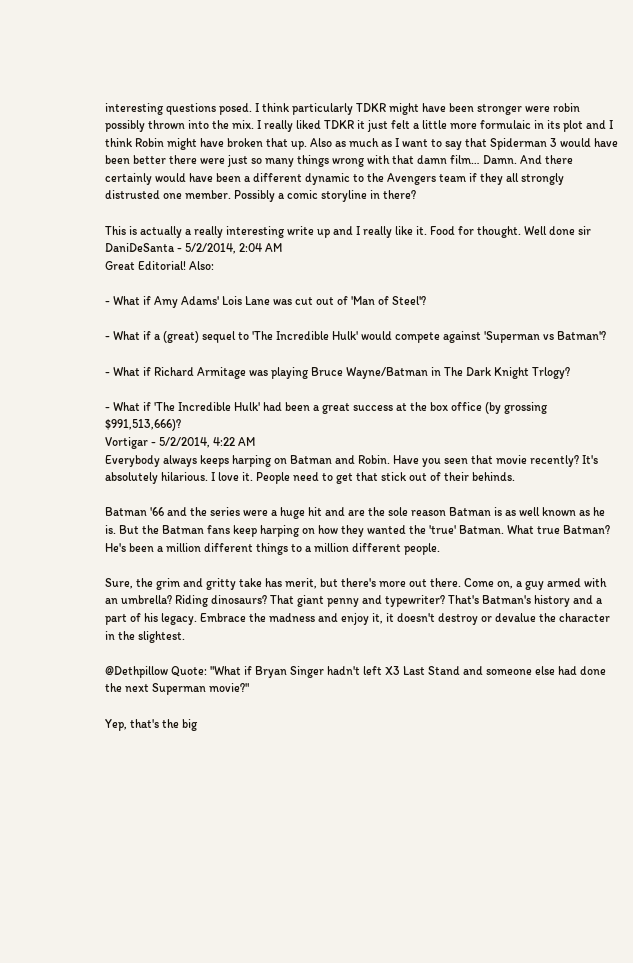interesting questions posed. I think particularly TDKR might have been stronger were robin possibly thrown into the mix. I really liked TDKR it just felt a little more formulaic in its plot and I think Robin might have broken that up. Also as much as I want to say that Spiderman 3 would have been better there were just so many things wrong with that damn film… Damn. And there certainly would have been a different dynamic to the Avengers team if they all strongly distrusted one member. Possibly a comic storyline in there?

This is actually a really interesting write up and I really like it. Food for thought. Well done sir
DaniDeSanta - 5/2/2014, 2:04 AM
Great Editorial! Also:

- What if Amy Adams' Lois Lane was cut out of 'Man of Steel'?

- What if a (great) sequel to 'The Incredible Hulk' would compete against 'Superman vs Batman'?

- What if Richard Armitage was playing Bruce Wayne/Batman in The Dark Knight Trlogy?

- What if 'The Incredible Hulk' had been a great success at the box office (by grossing $991,513,666)?
Vortigar - 5/2/2014, 4:22 AM
Everybody always keeps harping on Batman and Robin. Have you seen that movie recently? It's absolutely hilarious. I love it. People need to get that stick out of their behinds.

Batman '66 and the series were a huge hit and are the sole reason Batman is as well known as he is. But the Batman fans keep harping on how they wanted the 'true' Batman. What true Batman? He's been a million different things to a million different people.

Sure, the grim and gritty take has merit, but there's more out there. Come on, a guy armed with an umbrella? Riding dinosaurs? That giant penny and typewriter? That's Batman's history and a part of his legacy. Embrace the madness and enjoy it, it doesn't destroy or devalue the character in the slightest.

@Dethpillow Quote: "What if Bryan Singer hadn't left X3 Last Stand and someone else had done the next Superman movie?"

Yep, that's the big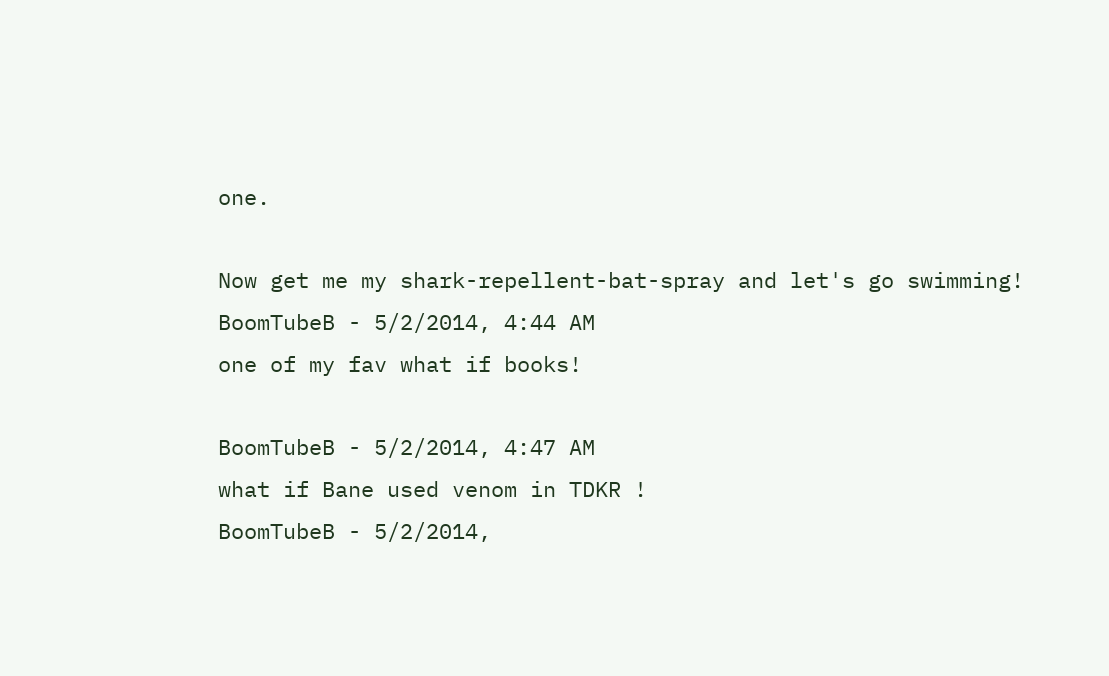one.

Now get me my shark-repellent-bat-spray and let's go swimming!
BoomTubeB - 5/2/2014, 4:44 AM
one of my fav what if books!

BoomTubeB - 5/2/2014, 4:47 AM
what if Bane used venom in TDKR !
BoomTubeB - 5/2/2014,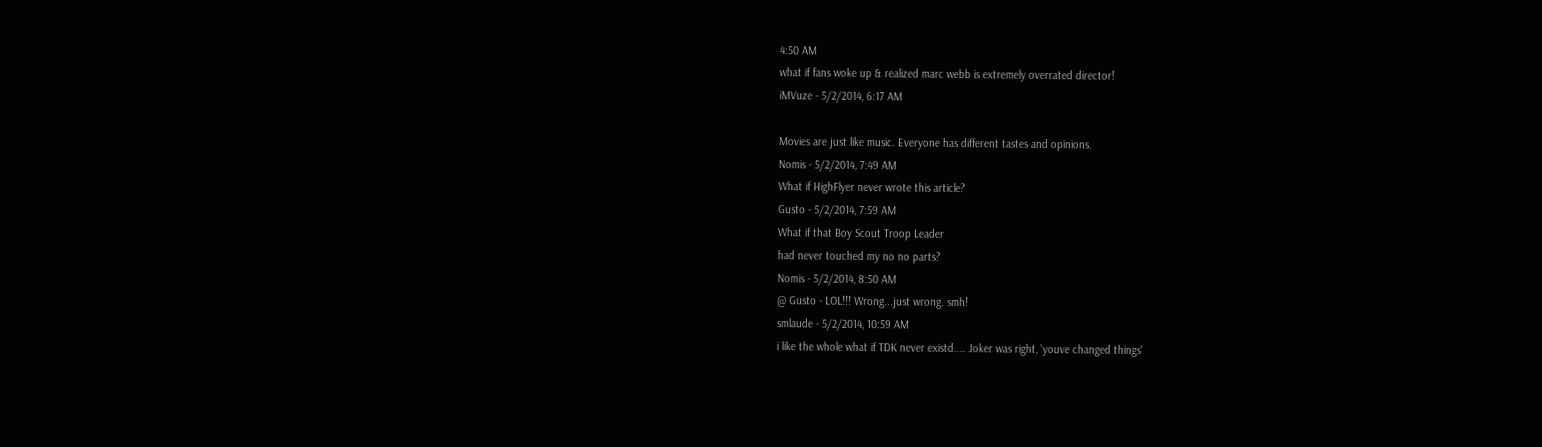4:50 AM
what if fans woke up & realized marc webb is extremely overrated director!
iMVuze - 5/2/2014, 6:17 AM

Movies are just like music. Everyone has different tastes and opinions.
Nomis - 5/2/2014, 7:49 AM
What if HighFlyer never wrote this article?
Gusto - 5/2/2014, 7:59 AM
What if that Boy Scout Troop Leader
had never touched my no no parts?
Nomis - 5/2/2014, 8:50 AM
@ Gusto - LOL!!! Wrong...just wrong. smh!
smlaude - 5/2/2014, 10:59 AM
i like the whole what if TDK never existd.... Joker was right, 'youve changed things'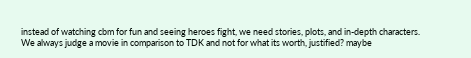instead of watching cbm for fun and seeing heroes fight, we need stories, plots, and in-depth characters.
We always judge a movie in comparison to TDK and not for what its worth, justified? maybe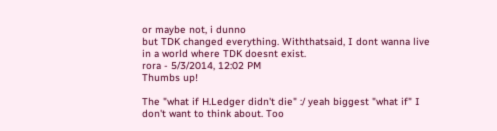or maybe not, i dunno
but TDK changed everything. Withthatsaid, I dont wanna live in a world where TDK doesnt exist.
rora - 5/3/2014, 12:02 PM
Thumbs up!

The "what if H.Ledger didn't die" :/ yeah biggest "what if" I don't want to think about. Too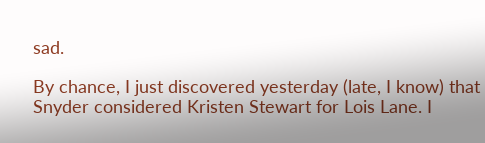sad.

By chance, I just discovered yesterday (late, I know) that Snyder considered Kristen Stewart for Lois Lane. I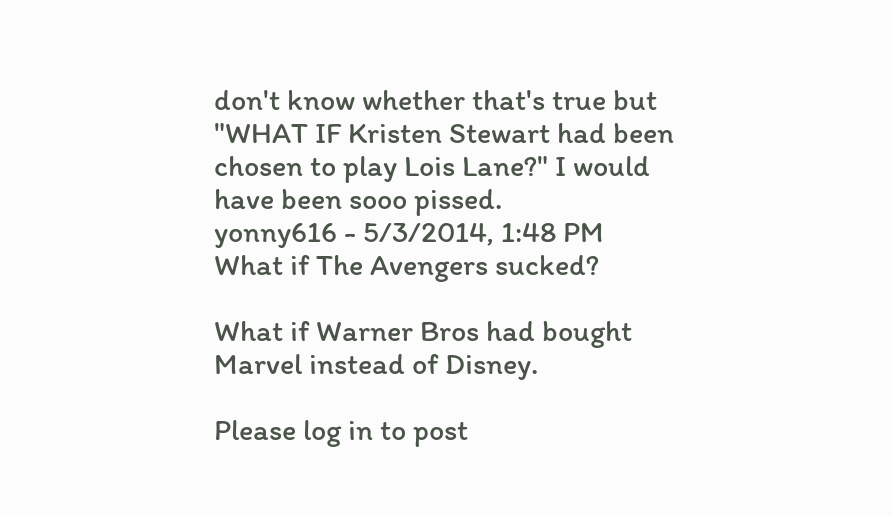don't know whether that's true but "WHAT IF Kristen Stewart had been chosen to play Lois Lane?" I would have been sooo pissed.
yonny616 - 5/3/2014, 1:48 PM
What if The Avengers sucked?

What if Warner Bros had bought Marvel instead of Disney.

Please log in to post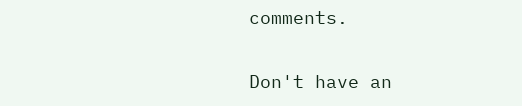comments.

Don't have an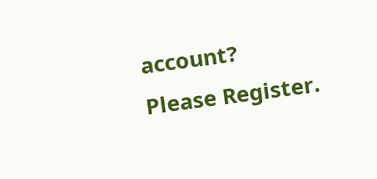account?
Please Register.